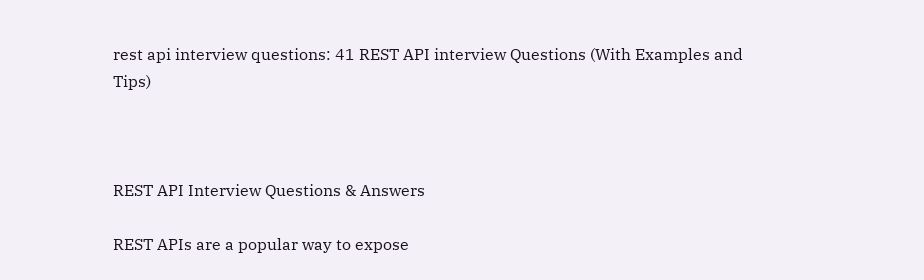rest api interview questions: 41 REST API interview Questions (With Examples and Tips)



REST API Interview Questions & Answers

REST APIs are a popular way to expose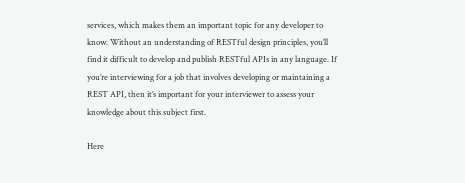services, which makes them an important topic for any developer to know. Without an understanding of RESTful design principles, you’ll find it difficult to develop and publish RESTful APIs in any language. If you’re interviewing for a job that involves developing or maintaining a REST API, then it’s important for your interviewer to assess your knowledge about this subject first.

Here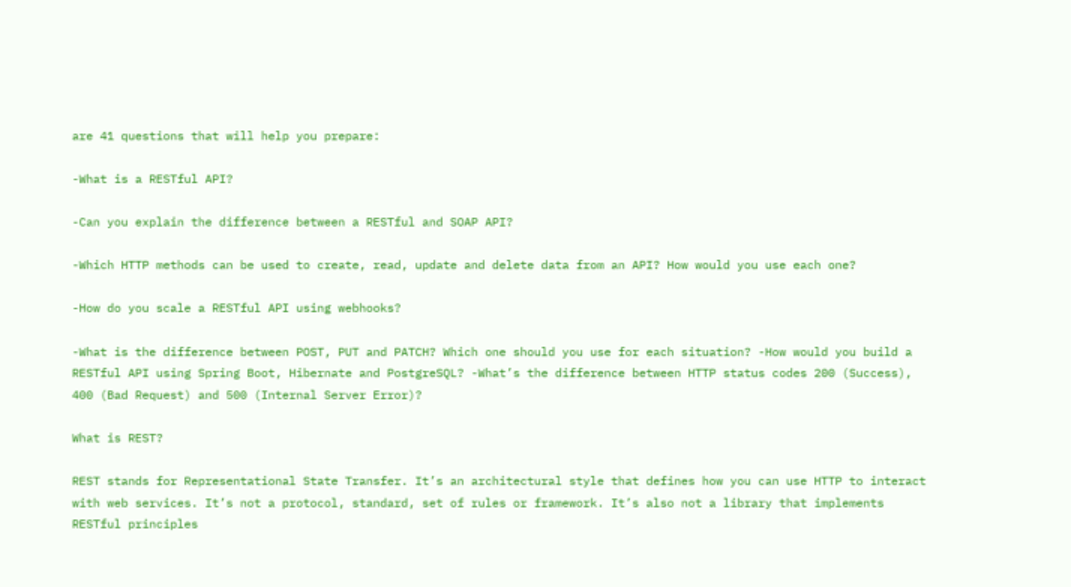are 41 questions that will help you prepare:

-What is a RESTful API?

-Can you explain the difference between a RESTful and SOAP API?

-Which HTTP methods can be used to create, read, update and delete data from an API? How would you use each one?

-How do you scale a RESTful API using webhooks?

-What is the difference between POST, PUT and PATCH? Which one should you use for each situation? -How would you build a RESTful API using Spring Boot, Hibernate and PostgreSQL? -What’s the difference between HTTP status codes 200 (Success), 400 (Bad Request) and 500 (Internal Server Error)?

What is REST?

REST stands for Representational State Transfer. It’s an architectural style that defines how you can use HTTP to interact with web services. It’s not a protocol, standard, set of rules or framework. It’s also not a library that implements RESTful principles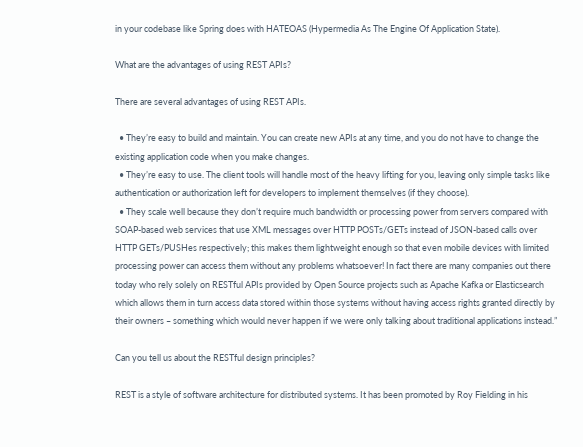in your codebase like Spring does with HATEOAS (Hypermedia As The Engine Of Application State).

What are the advantages of using REST APIs?

There are several advantages of using REST APIs.

  • They’re easy to build and maintain. You can create new APIs at any time, and you do not have to change the existing application code when you make changes.
  • They’re easy to use. The client tools will handle most of the heavy lifting for you, leaving only simple tasks like authentication or authorization left for developers to implement themselves (if they choose).
  • They scale well because they don’t require much bandwidth or processing power from servers compared with SOAP-based web services that use XML messages over HTTP POSTs/GETs instead of JSON-based calls over HTTP GETs/PUSHes respectively; this makes them lightweight enough so that even mobile devices with limited processing power can access them without any problems whatsoever! In fact there are many companies out there today who rely solely on RESTful APIs provided by Open Source projects such as Apache Kafka or Elasticsearch which allows them in turn access data stored within those systems without having access rights granted directly by their owners – something which would never happen if we were only talking about traditional applications instead.”

Can you tell us about the RESTful design principles?

REST is a style of software architecture for distributed systems. It has been promoted by Roy Fielding in his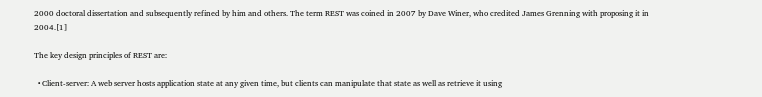2000 doctoral dissertation and subsequently refined by him and others. The term REST was coined in 2007 by Dave Winer, who credited James Grenning with proposing it in 2004.[1]

The key design principles of REST are:

  • Client-server: A web server hosts application state at any given time, but clients can manipulate that state as well as retrieve it using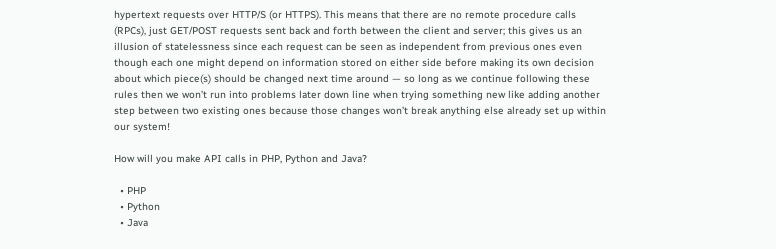hypertext requests over HTTP/S (or HTTPS). This means that there are no remote procedure calls (RPCs), just GET/POST requests sent back and forth between the client and server; this gives us an illusion of statelessness since each request can be seen as independent from previous ones even though each one might depend on information stored on either side before making its own decision about which piece(s) should be changed next time around — so long as we continue following these rules then we won’t run into problems later down line when trying something new like adding another step between two existing ones because those changes won’t break anything else already set up within our system!

How will you make API calls in PHP, Python and Java?

  • PHP
  • Python
  • Java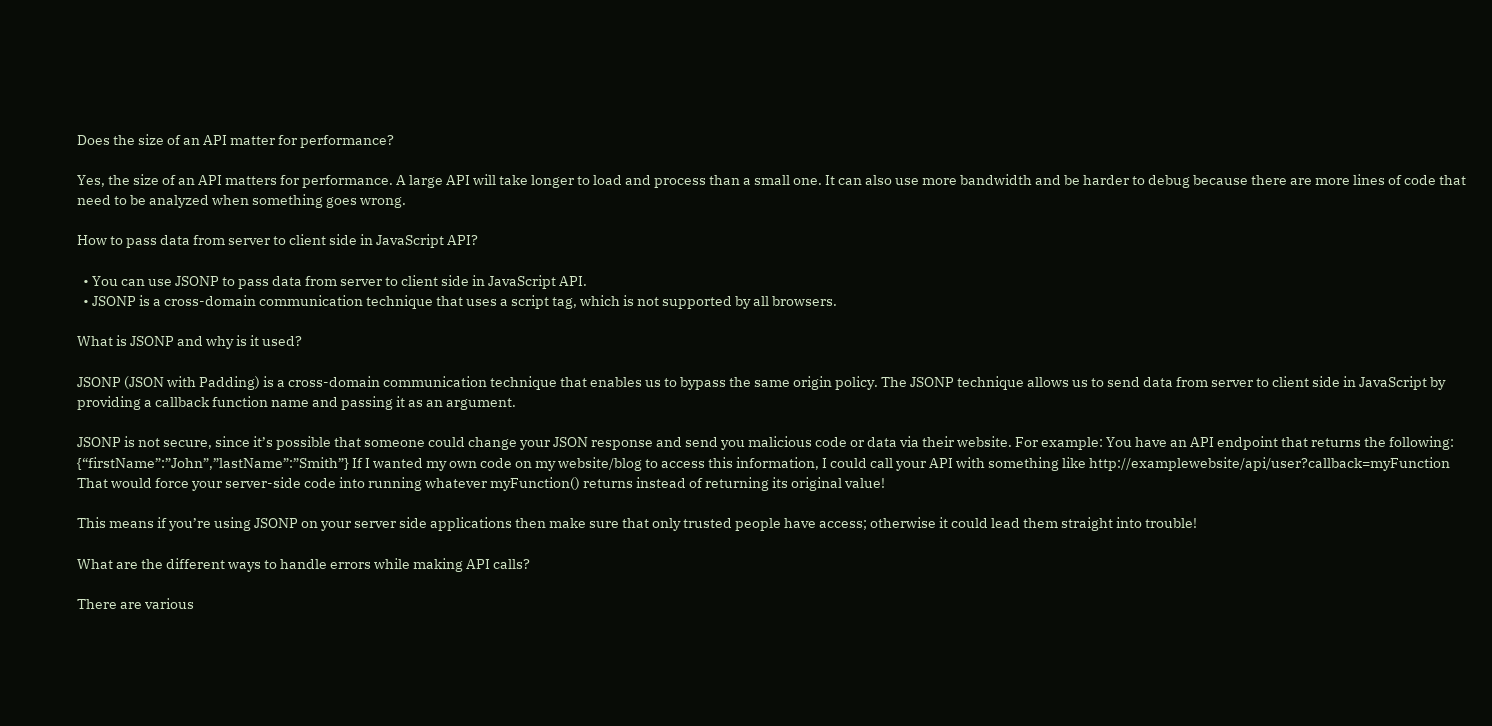Does the size of an API matter for performance?

Yes, the size of an API matters for performance. A large API will take longer to load and process than a small one. It can also use more bandwidth and be harder to debug because there are more lines of code that need to be analyzed when something goes wrong.

How to pass data from server to client side in JavaScript API?

  • You can use JSONP to pass data from server to client side in JavaScript API.
  • JSONP is a cross-domain communication technique that uses a script tag, which is not supported by all browsers.

What is JSONP and why is it used?

JSONP (JSON with Padding) is a cross-domain communication technique that enables us to bypass the same origin policy. The JSONP technique allows us to send data from server to client side in JavaScript by providing a callback function name and passing it as an argument.

JSONP is not secure, since it’s possible that someone could change your JSON response and send you malicious code or data via their website. For example: You have an API endpoint that returns the following: {“firstName”:”John”,”lastName”:”Smith”} If I wanted my own code on my website/blog to access this information, I could call your API with something like http://examplewebsite/api/user?callback=myFunction That would force your server-side code into running whatever myFunction() returns instead of returning its original value!

This means if you’re using JSONP on your server side applications then make sure that only trusted people have access; otherwise it could lead them straight into trouble!

What are the different ways to handle errors while making API calls?

There are various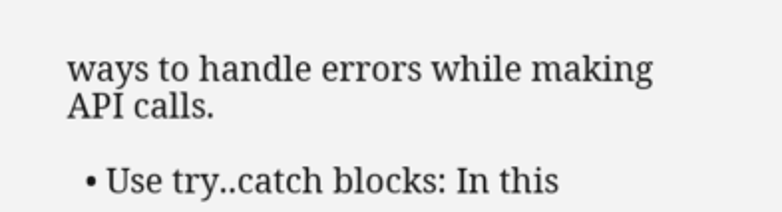ways to handle errors while making API calls.

  • Use try..catch blocks: In this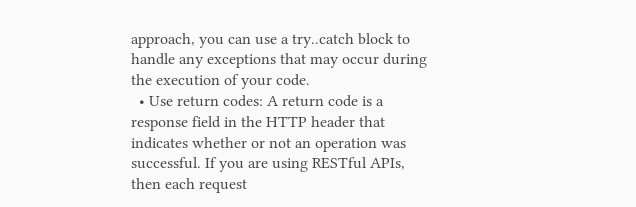approach, you can use a try..catch block to handle any exceptions that may occur during the execution of your code.
  • Use return codes: A return code is a response field in the HTTP header that indicates whether or not an operation was successful. If you are using RESTful APIs, then each request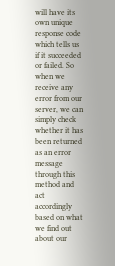will have its own unique response code which tells us if it succeeded or failed. So when we receive any error from our server, we can simply check whether it has been returned as an error message through this method and act accordingly based on what we find out about our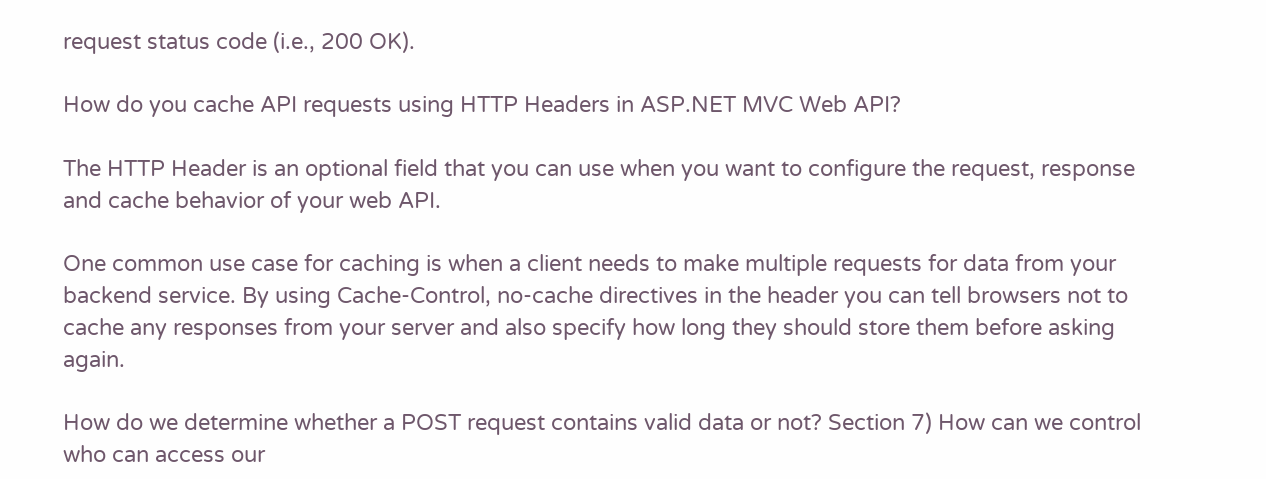request status code (i.e., 200 OK).

How do you cache API requests using HTTP Headers in ASP.NET MVC Web API?

The HTTP Header is an optional field that you can use when you want to configure the request, response and cache behavior of your web API.

One common use case for caching is when a client needs to make multiple requests for data from your backend service. By using Cache-Control, no-cache directives in the header you can tell browsers not to cache any responses from your server and also specify how long they should store them before asking again.

How do we determine whether a POST request contains valid data or not? Section 7) How can we control who can access our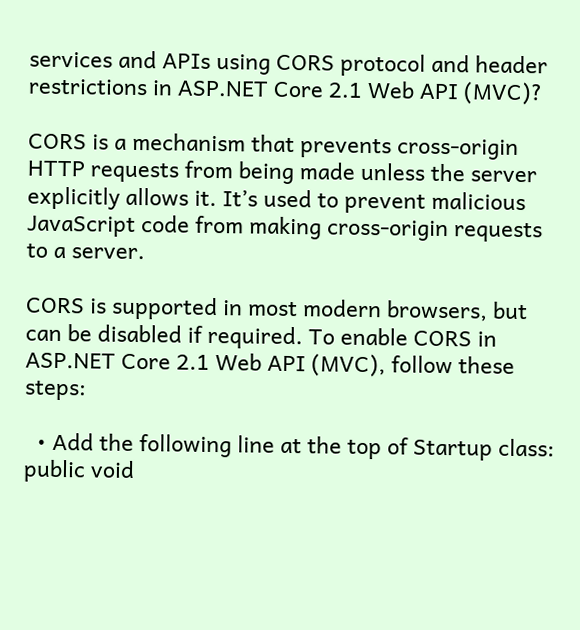services and APIs using CORS protocol and header restrictions in ASP.NET Core 2.1 Web API (MVC)?

CORS is a mechanism that prevents cross-origin HTTP requests from being made unless the server explicitly allows it. It’s used to prevent malicious JavaScript code from making cross-origin requests to a server.

CORS is supported in most modern browsers, but can be disabled if required. To enable CORS in ASP.NET Core 2.1 Web API (MVC), follow these steps:

  • Add the following line at the top of Startup class: public void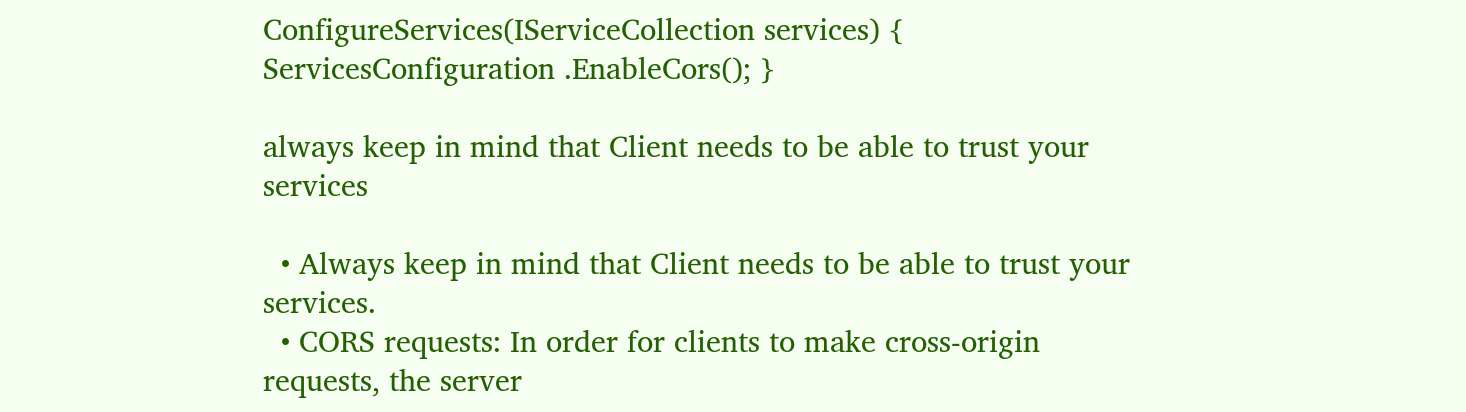ConfigureServices(IServiceCollection services) { ServicesConfiguration .EnableCors(); }

always keep in mind that Client needs to be able to trust your services

  • Always keep in mind that Client needs to be able to trust your services.
  • CORS requests: In order for clients to make cross-origin requests, the server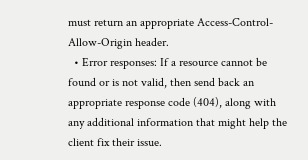must return an appropriate Access-Control-Allow-Origin header.
  • Error responses: If a resource cannot be found or is not valid, then send back an appropriate response code (404), along with any additional information that might help the client fix their issue.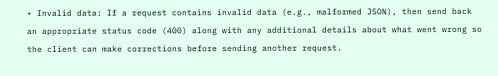• Invalid data: If a request contains invalid data (e.g., malformed JSON), then send back an appropriate status code (400) along with any additional details about what went wrong so the client can make corrections before sending another request.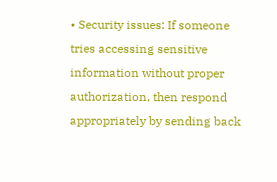• Security issues: If someone tries accessing sensitive information without proper authorization, then respond appropriately by sending back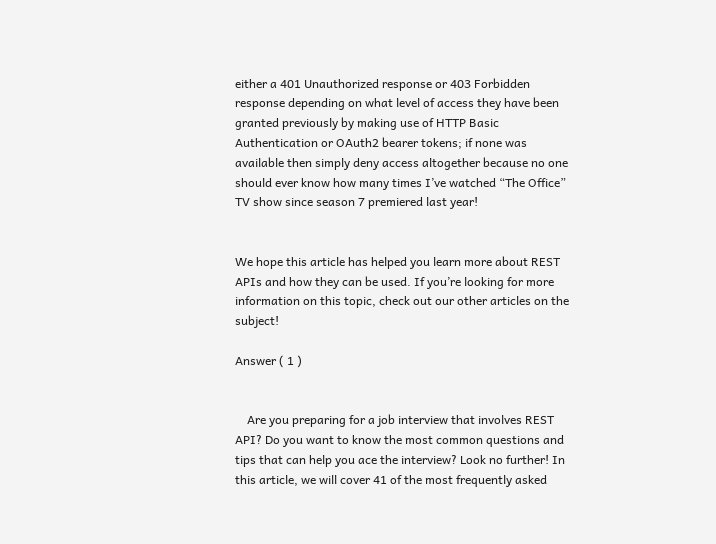either a 401 Unauthorized response or 403 Forbidden response depending on what level of access they have been granted previously by making use of HTTP Basic Authentication or OAuth2 bearer tokens; if none was available then simply deny access altogether because no one should ever know how many times I’ve watched “The Office” TV show since season 7 premiered last year!


We hope this article has helped you learn more about REST APIs and how they can be used. If you’re looking for more information on this topic, check out our other articles on the subject!

Answer ( 1 )


    Are you preparing for a job interview that involves REST API? Do you want to know the most common questions and tips that can help you ace the interview? Look no further! In this article, we will cover 41 of the most frequently asked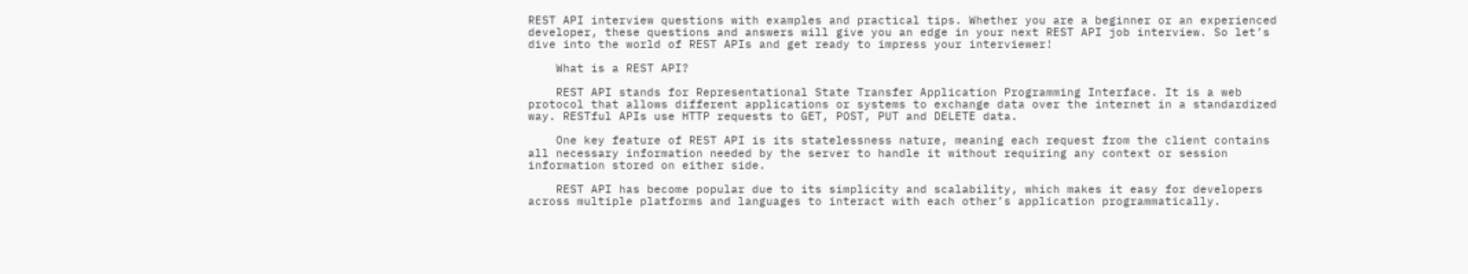REST API interview questions with examples and practical tips. Whether you are a beginner or an experienced developer, these questions and answers will give you an edge in your next REST API job interview. So let’s dive into the world of REST APIs and get ready to impress your interviewer!

    What is a REST API?

    REST API stands for Representational State Transfer Application Programming Interface. It is a web protocol that allows different applications or systems to exchange data over the internet in a standardized way. RESTful APIs use HTTP requests to GET, POST, PUT and DELETE data.

    One key feature of REST API is its statelessness nature, meaning each request from the client contains all necessary information needed by the server to handle it without requiring any context or session information stored on either side.

    REST API has become popular due to its simplicity and scalability, which makes it easy for developers across multiple platforms and languages to interact with each other’s application programmatically.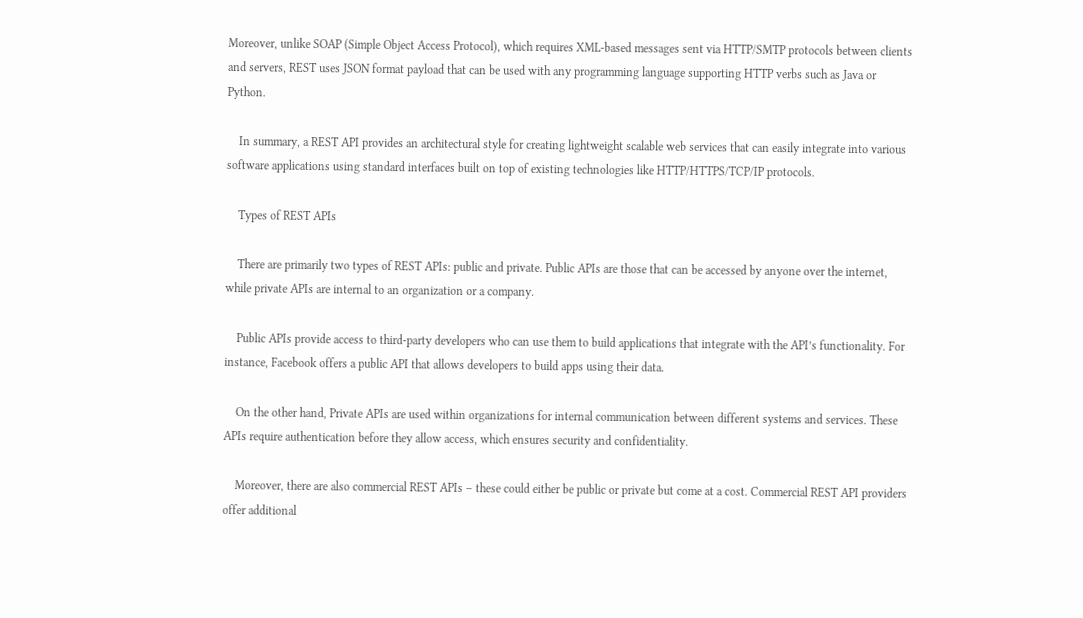Moreover, unlike SOAP (Simple Object Access Protocol), which requires XML-based messages sent via HTTP/SMTP protocols between clients and servers, REST uses JSON format payload that can be used with any programming language supporting HTTP verbs such as Java or Python.

    In summary, a REST API provides an architectural style for creating lightweight scalable web services that can easily integrate into various software applications using standard interfaces built on top of existing technologies like HTTP/HTTPS/TCP/IP protocols.

    Types of REST APIs

    There are primarily two types of REST APIs: public and private. Public APIs are those that can be accessed by anyone over the internet, while private APIs are internal to an organization or a company.

    Public APIs provide access to third-party developers who can use them to build applications that integrate with the API’s functionality. For instance, Facebook offers a public API that allows developers to build apps using their data.

    On the other hand, Private APIs are used within organizations for internal communication between different systems and services. These APIs require authentication before they allow access, which ensures security and confidentiality.

    Moreover, there are also commercial REST APIs – these could either be public or private but come at a cost. Commercial REST API providers offer additional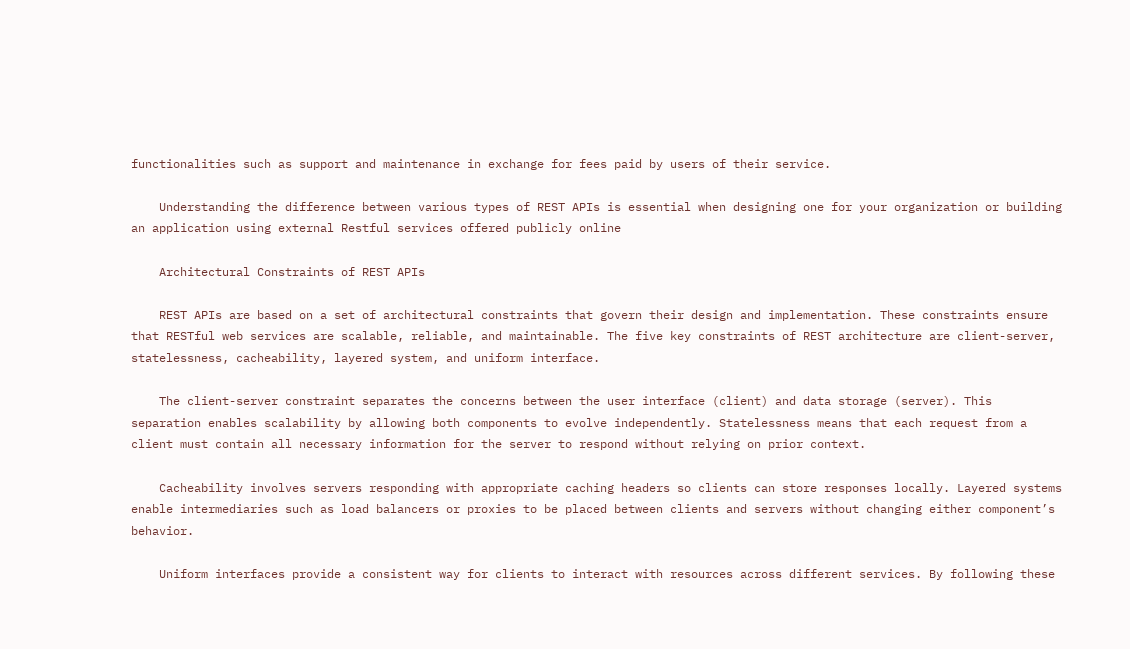functionalities such as support and maintenance in exchange for fees paid by users of their service.

    Understanding the difference between various types of REST APIs is essential when designing one for your organization or building an application using external Restful services offered publicly online

    Architectural Constraints of REST APIs

    REST APIs are based on a set of architectural constraints that govern their design and implementation. These constraints ensure that RESTful web services are scalable, reliable, and maintainable. The five key constraints of REST architecture are client-server, statelessness, cacheability, layered system, and uniform interface.

    The client-server constraint separates the concerns between the user interface (client) and data storage (server). This separation enables scalability by allowing both components to evolve independently. Statelessness means that each request from a client must contain all necessary information for the server to respond without relying on prior context.

    Cacheability involves servers responding with appropriate caching headers so clients can store responses locally. Layered systems enable intermediaries such as load balancers or proxies to be placed between clients and servers without changing either component’s behavior.

    Uniform interfaces provide a consistent way for clients to interact with resources across different services. By following these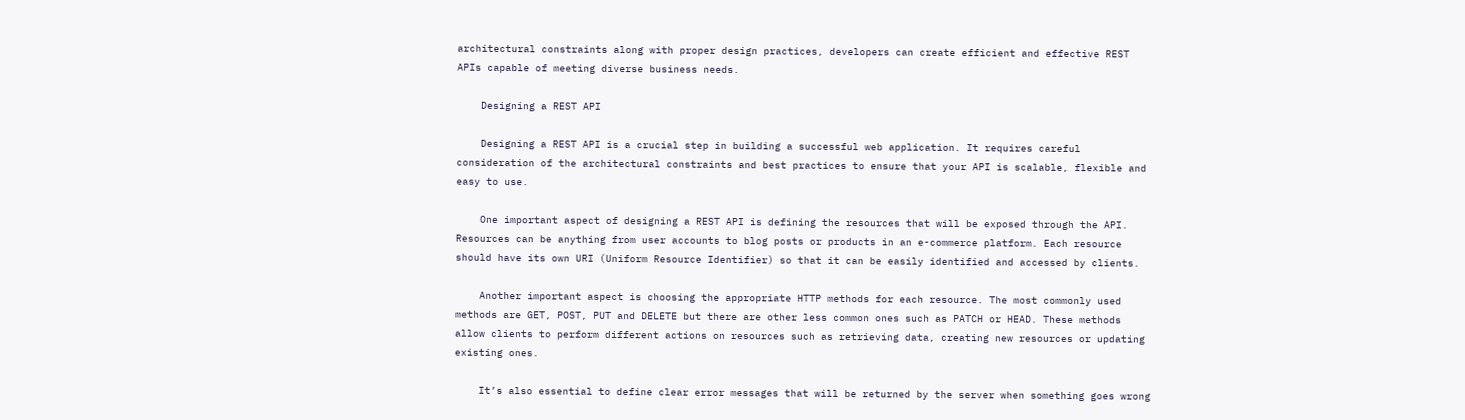architectural constraints along with proper design practices, developers can create efficient and effective REST APIs capable of meeting diverse business needs.

    Designing a REST API

    Designing a REST API is a crucial step in building a successful web application. It requires careful consideration of the architectural constraints and best practices to ensure that your API is scalable, flexible and easy to use.

    One important aspect of designing a REST API is defining the resources that will be exposed through the API. Resources can be anything from user accounts to blog posts or products in an e-commerce platform. Each resource should have its own URI (Uniform Resource Identifier) so that it can be easily identified and accessed by clients.

    Another important aspect is choosing the appropriate HTTP methods for each resource. The most commonly used methods are GET, POST, PUT and DELETE but there are other less common ones such as PATCH or HEAD. These methods allow clients to perform different actions on resources such as retrieving data, creating new resources or updating existing ones.

    It’s also essential to define clear error messages that will be returned by the server when something goes wrong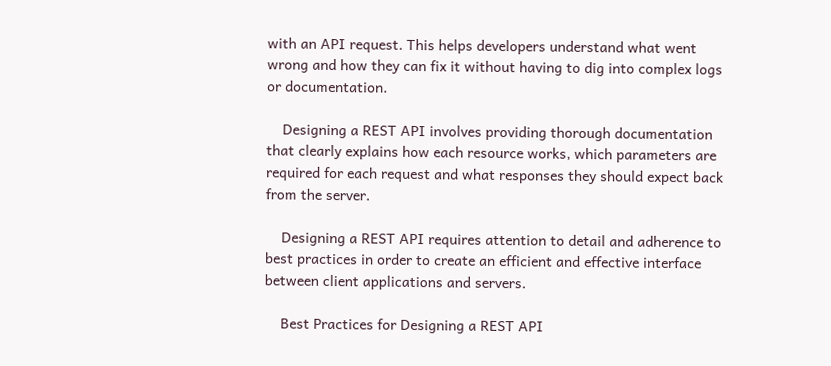with an API request. This helps developers understand what went wrong and how they can fix it without having to dig into complex logs or documentation.

    Designing a REST API involves providing thorough documentation that clearly explains how each resource works, which parameters are required for each request and what responses they should expect back from the server.

    Designing a REST API requires attention to detail and adherence to best practices in order to create an efficient and effective interface between client applications and servers.

    Best Practices for Designing a REST API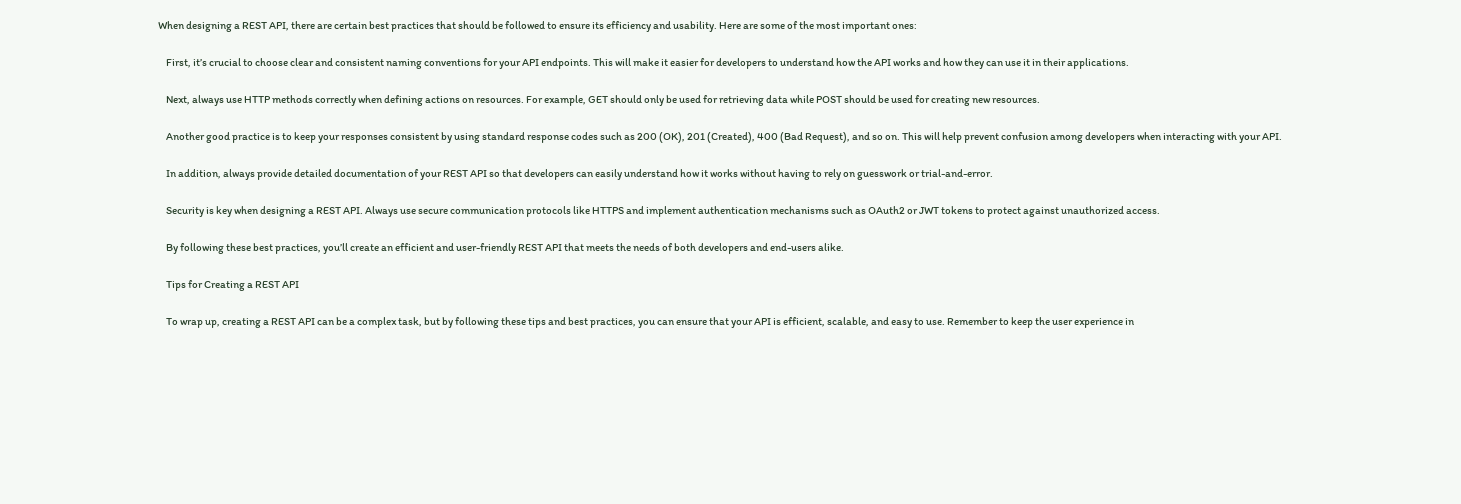When designing a REST API, there are certain best practices that should be followed to ensure its efficiency and usability. Here are some of the most important ones:

    First, it’s crucial to choose clear and consistent naming conventions for your API endpoints. This will make it easier for developers to understand how the API works and how they can use it in their applications.

    Next, always use HTTP methods correctly when defining actions on resources. For example, GET should only be used for retrieving data while POST should be used for creating new resources.

    Another good practice is to keep your responses consistent by using standard response codes such as 200 (OK), 201 (Created), 400 (Bad Request), and so on. This will help prevent confusion among developers when interacting with your API.

    In addition, always provide detailed documentation of your REST API so that developers can easily understand how it works without having to rely on guesswork or trial-and-error.

    Security is key when designing a REST API. Always use secure communication protocols like HTTPS and implement authentication mechanisms such as OAuth2 or JWT tokens to protect against unauthorized access.

    By following these best practices, you’ll create an efficient and user-friendly REST API that meets the needs of both developers and end-users alike.

    Tips for Creating a REST API

    To wrap up, creating a REST API can be a complex task, but by following these tips and best practices, you can ensure that your API is efficient, scalable, and easy to use. Remember to keep the user experience in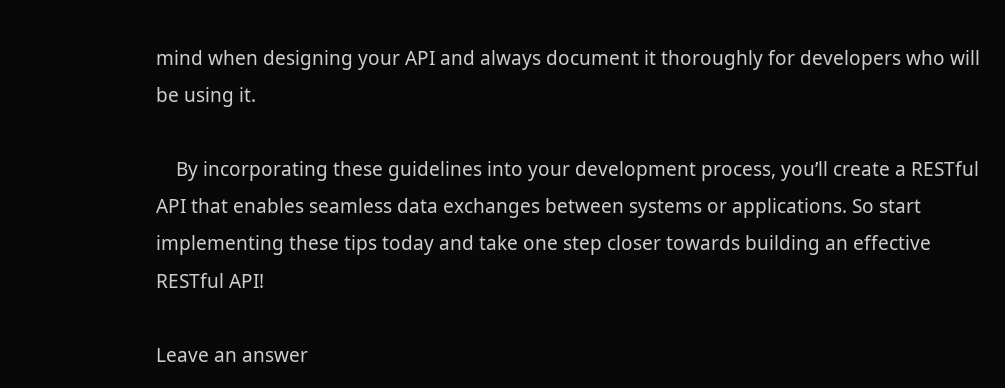mind when designing your API and always document it thoroughly for developers who will be using it.

    By incorporating these guidelines into your development process, you’ll create a RESTful API that enables seamless data exchanges between systems or applications. So start implementing these tips today and take one step closer towards building an effective RESTful API!

Leave an answer